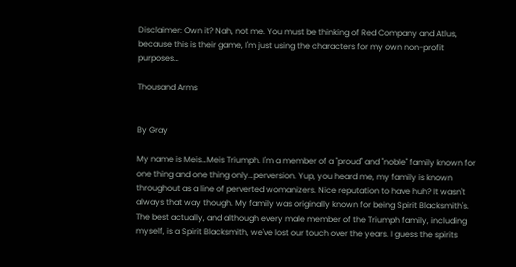Disclaimer: Own it? Nah, not me. You must be thinking of Red Company and Atlus, because this is their game, I'm just using the characters for my own non-profit purposes…

Thousand Arms


By Gray

My name is Meis…Meis Triumph. I'm a member of a "proud" and "noble" family known for one thing and one thing only…perversion. Yup, you heard me, my family is known throughout as a line of perverted womanizers. Nice reputation to have huh? It wasn't always that way though. My family was originally known for being Spirit Blacksmith's. The best actually, and although every male member of the Triumph family, including myself, is a Spirit Blacksmith, we've lost our touch over the years. I guess the spirits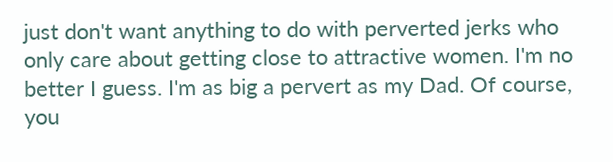just don't want anything to do with perverted jerks who only care about getting close to attractive women. I'm no better I guess. I'm as big a pervert as my Dad. Of course, you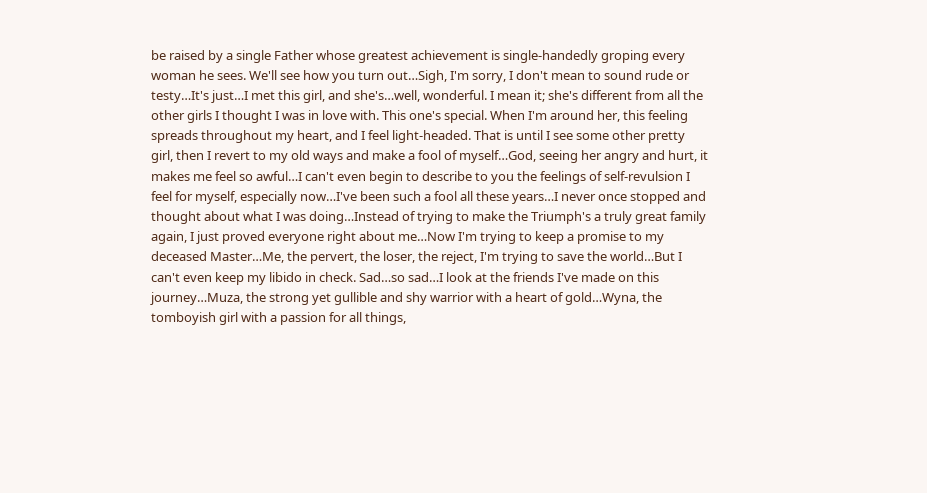be raised by a single Father whose greatest achievement is single-handedly groping every woman he sees. We'll see how you turn out…Sigh, I'm sorry, I don't mean to sound rude or testy…It's just…I met this girl, and she's…well, wonderful. I mean it; she's different from all the other girls I thought I was in love with. This one's special. When I'm around her, this feeling spreads throughout my heart, and I feel light-headed. That is until I see some other pretty girl, then I revert to my old ways and make a fool of myself…God, seeing her angry and hurt, it makes me feel so awful…I can't even begin to describe to you the feelings of self-revulsion I feel for myself, especially now…I've been such a fool all these years…I never once stopped and thought about what I was doing…Instead of trying to make the Triumph's a truly great family again, I just proved everyone right about me…Now I'm trying to keep a promise to my deceased Master…Me, the pervert, the loser, the reject, I'm trying to save the world…But I can't even keep my libido in check. Sad…so sad…I look at the friends I've made on this journey…Muza, the strong yet gullible and shy warrior with a heart of gold…Wyna, the tomboyish girl with a passion for all things,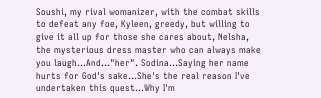Soushi, my rival womanizer, with the combat skills to defeat any foe, Kyleen, greedy, but willing to give it all up for those she cares about, Nelsha, the mysterious dress master who can always make you laugh…And…"her". Sodina…Saying her name hurts for God's sake…She's the real reason I've undertaken this quest…Why I'm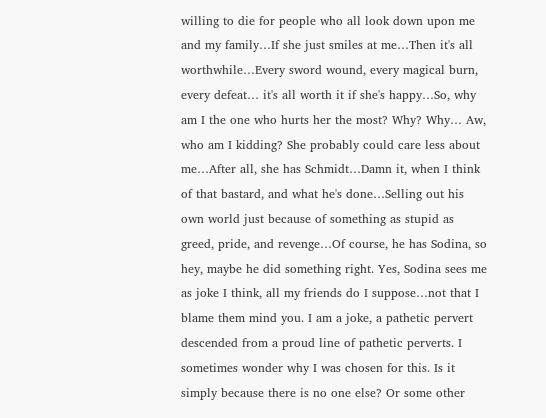willing to die for people who all look down upon me and my family…If she just smiles at me…Then it's all worthwhile…Every sword wound, every magical burn, every defeat… it's all worth it if she's happy…So, why am I the one who hurts her the most? Why? Why… Aw, who am I kidding? She probably could care less about me…After all, she has Schmidt…Damn it, when I think of that bastard, and what he's done…Selling out his own world just because of something as stupid as greed, pride, and revenge…Of course, he has Sodina, so hey, maybe he did something right. Yes, Sodina sees me as joke I think, all my friends do I suppose…not that I blame them mind you. I am a joke, a pathetic pervert descended from a proud line of pathetic perverts. I sometimes wonder why I was chosen for this. Is it simply because there is no one else? Or some other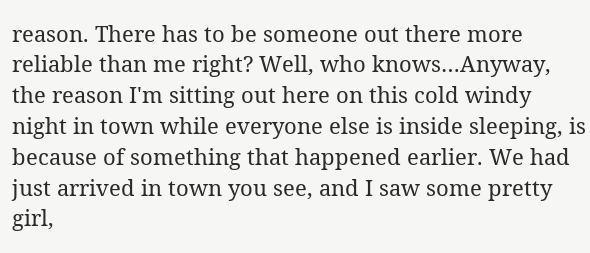reason. There has to be someone out there more reliable than me right? Well, who knows…Anyway, the reason I'm sitting out here on this cold windy night in town while everyone else is inside sleeping, is because of something that happened earlier. We had just arrived in town you see, and I saw some pretty girl,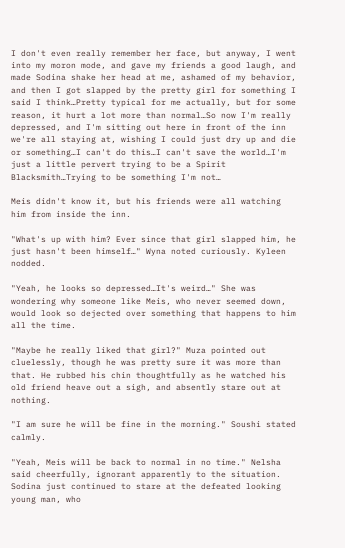I don't even really remember her face, but anyway, I went into my moron mode, and gave my friends a good laugh, and made Sodina shake her head at me, ashamed of my behavior, and then I got slapped by the pretty girl for something I said I think…Pretty typical for me actually, but for some reason, it hurt a lot more than normal…So now I'm really depressed, and I'm sitting out here in front of the inn we're all staying at, wishing I could just dry up and die or something…I can't do this…I can't save the world…I'm just a little pervert trying to be a Spirit Blacksmith…Trying to be something I'm not…

Meis didn't know it, but his friends were all watching him from inside the inn.

"What's up with him? Ever since that girl slapped him, he just hasn't been himself…" Wyna noted curiously. Kyleen nodded.

"Yeah, he looks so depressed…It's weird…" She was wondering why someone like Meis, who never seemed down, would look so dejected over something that happens to him all the time.

"Maybe he really liked that girl?" Muza pointed out cluelessly, though he was pretty sure it was more than that. He rubbed his chin thoughtfully as he watched his old friend heave out a sigh, and absently stare out at nothing.

"I am sure he will be fine in the morning." Soushi stated calmly.

"Yeah, Meis will be back to normal in no time." Nelsha said cheerfully, ignorant apparently to the situation. Sodina just continued to stare at the defeated looking young man, who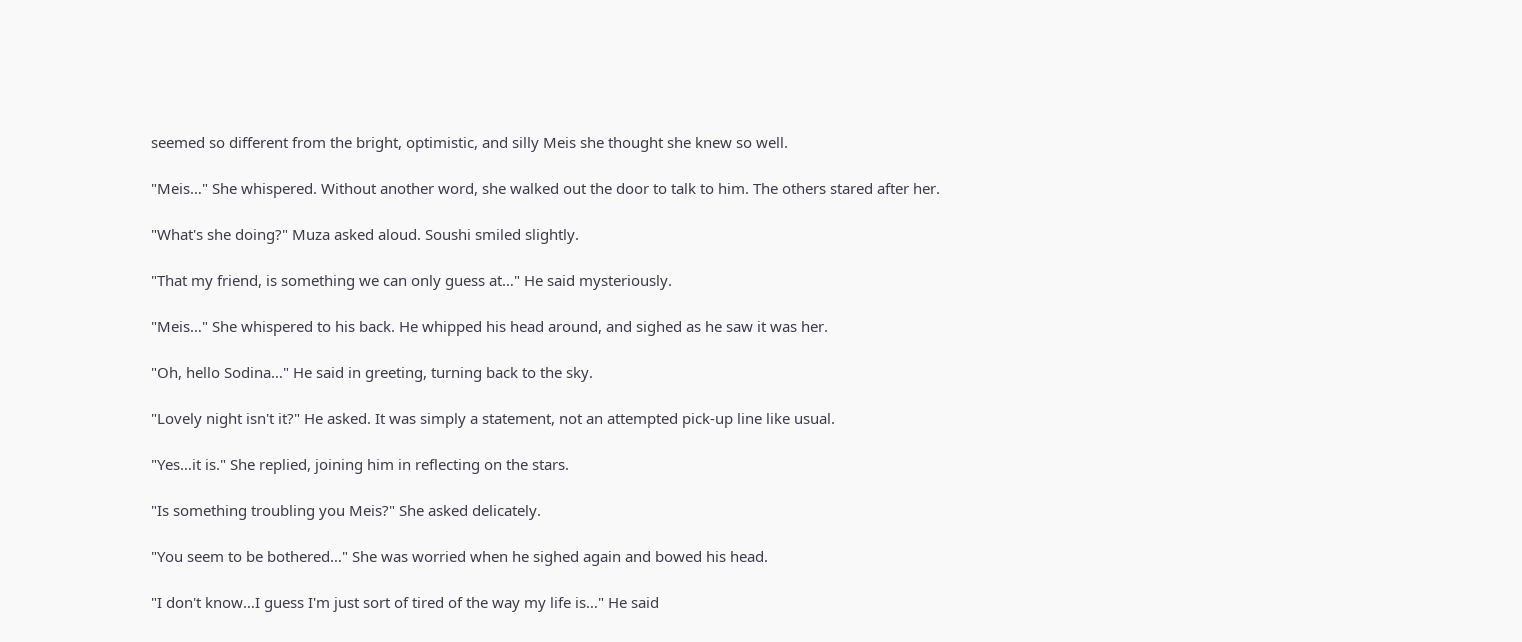seemed so different from the bright, optimistic, and silly Meis she thought she knew so well.

"Meis…" She whispered. Without another word, she walked out the door to talk to him. The others stared after her.

"What's she doing?" Muza asked aloud. Soushi smiled slightly.

"That my friend, is something we can only guess at…" He said mysteriously.

"Meis…" She whispered to his back. He whipped his head around, and sighed as he saw it was her.

"Oh, hello Sodina…" He said in greeting, turning back to the sky.

"Lovely night isn't it?" He asked. It was simply a statement, not an attempted pick-up line like usual.

"Yes…it is." She replied, joining him in reflecting on the stars.

"Is something troubling you Meis?" She asked delicately.

"You seem to be bothered…" She was worried when he sighed again and bowed his head.

"I don't know…I guess I'm just sort of tired of the way my life is…" He said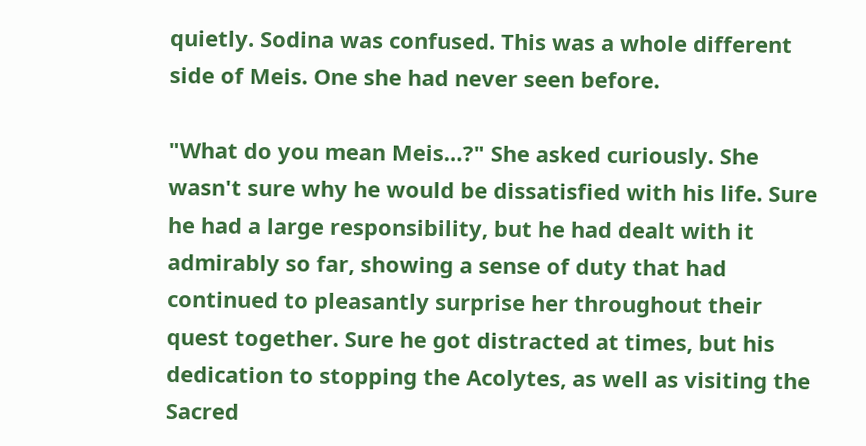quietly. Sodina was confused. This was a whole different side of Meis. One she had never seen before.

"What do you mean Meis…?" She asked curiously. She wasn't sure why he would be dissatisfied with his life. Sure he had a large responsibility, but he had dealt with it admirably so far, showing a sense of duty that had continued to pleasantly surprise her throughout their quest together. Sure he got distracted at times, but his dedication to stopping the Acolytes, as well as visiting the Sacred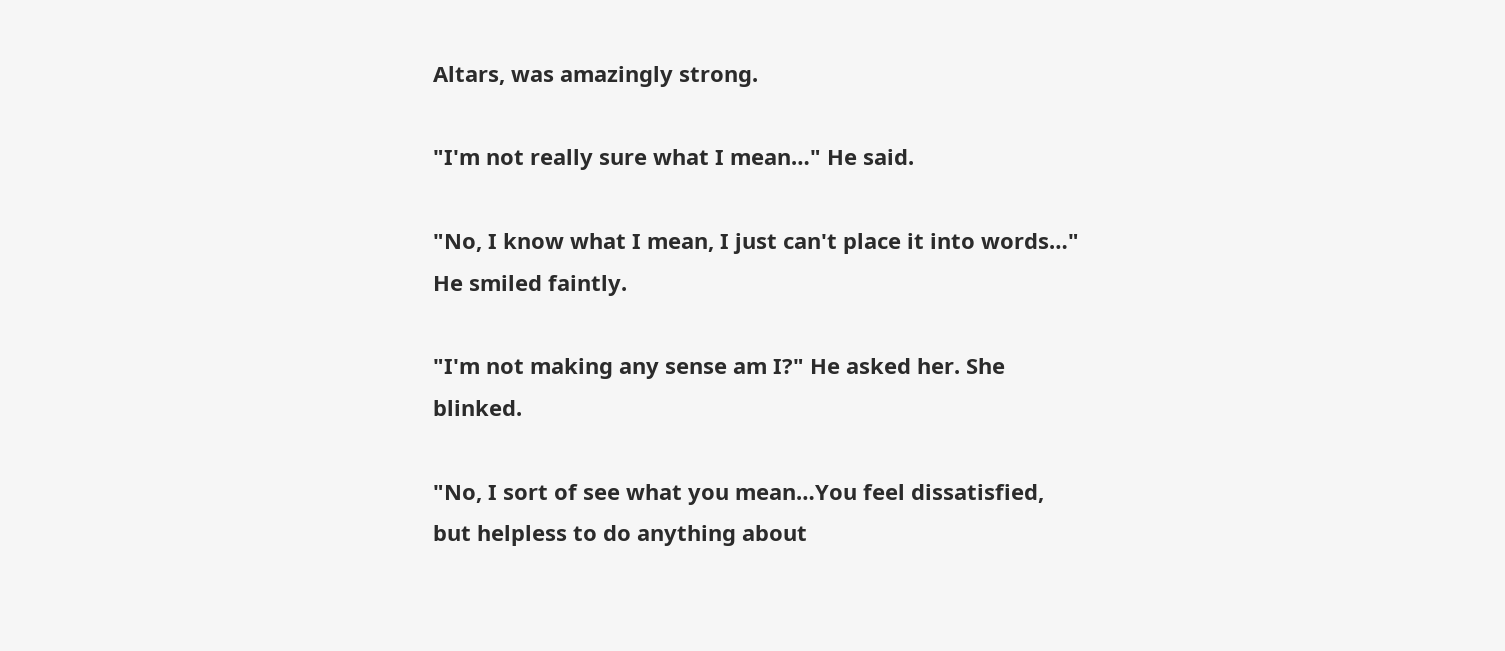Altars, was amazingly strong.

"I'm not really sure what I mean…" He said.

"No, I know what I mean, I just can't place it into words…" He smiled faintly.

"I'm not making any sense am I?" He asked her. She blinked.

"No, I sort of see what you mean…You feel dissatisfied, but helpless to do anything about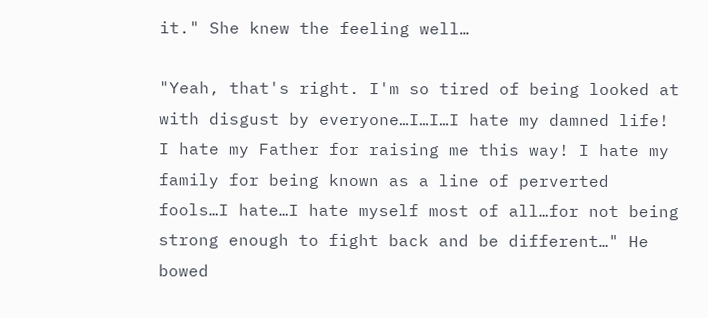it." She knew the feeling well…

"Yeah, that's right. I'm so tired of being looked at with disgust by everyone…I…I…I hate my damned life! I hate my Father for raising me this way! I hate my family for being known as a line of perverted fools…I hate…I hate myself most of all…for not being strong enough to fight back and be different…" He bowed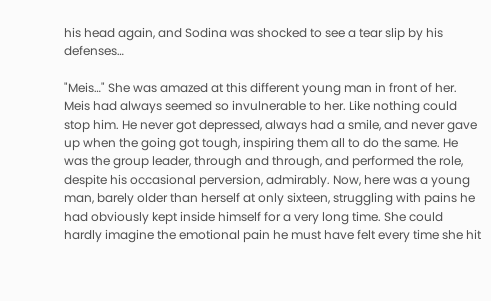his head again, and Sodina was shocked to see a tear slip by his defenses…

"Meis…" She was amazed at this different young man in front of her. Meis had always seemed so invulnerable to her. Like nothing could stop him. He never got depressed, always had a smile, and never gave up when the going got tough, inspiring them all to do the same. He was the group leader, through and through, and performed the role, despite his occasional perversion, admirably. Now, here was a young man, barely older than herself at only sixteen, struggling with pains he had obviously kept inside himself for a very long time. She could hardly imagine the emotional pain he must have felt every time she hit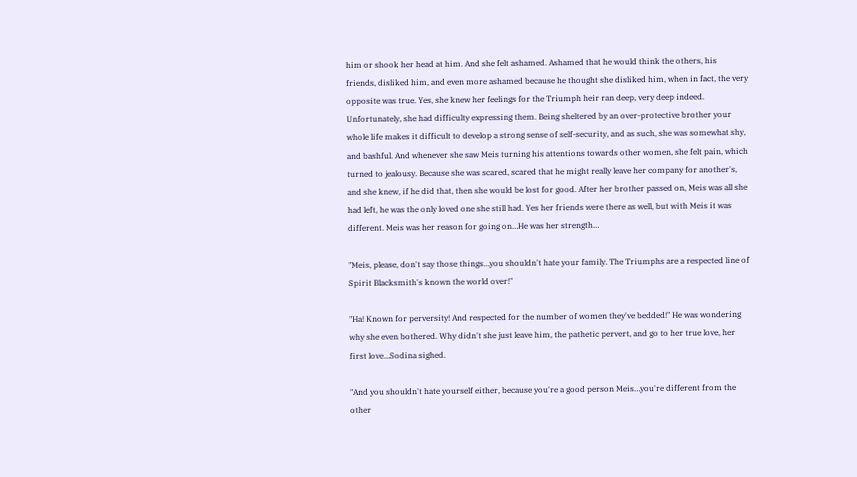him or shook her head at him. And she felt ashamed. Ashamed that he would think the others, his friends, disliked him, and even more ashamed because he thought she disliked him, when in fact, the very opposite was true. Yes, she knew her feelings for the Triumph heir ran deep, very deep indeed. Unfortunately, she had difficulty expressing them. Being sheltered by an over-protective brother your whole life makes it difficult to develop a strong sense of self-security, and as such, she was somewhat shy, and bashful. And whenever she saw Meis turning his attentions towards other women, she felt pain, which turned to jealousy. Because she was scared, scared that he might really leave her company for another's, and she knew, if he did that, then she would be lost for good. After her brother passed on, Meis was all she had left, he was the only loved one she still had. Yes her friends were there as well, but with Meis it was different. Meis was her reason for going on…He was her strength…

"Meis, please, don't say those things…you shouldn't hate your family. The Triumphs are a respected line of Spirit Blacksmith's known the world over!"

"Ha! Known for perversity! And respected for the number of women they've bedded!" He was wondering why she even bothered. Why didn't she just leave him, the pathetic pervert, and go to her true love, her first love...Sodina sighed.

"And you shouldn't hate yourself either, because you're a good person Meis…you're different from the other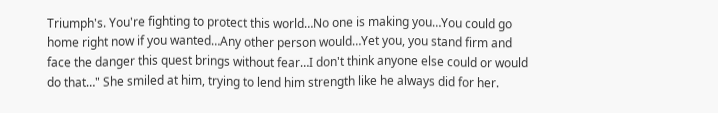Triumph's. You're fighting to protect this world…No one is making you…You could go home right now if you wanted…Any other person would…Yet you, you stand firm and face the danger this quest brings without fear…I don't think anyone else could or would do that…" She smiled at him, trying to lend him strength like he always did for her.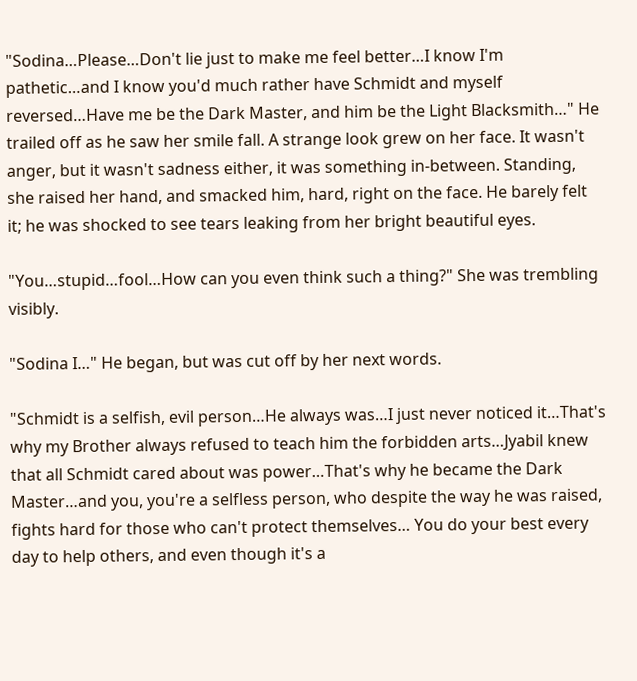"Sodina…Please…Don't lie just to make me feel better…I know I'm pathetic…and I know you'd much rather have Schmidt and myself reversed…Have me be the Dark Master, and him be the Light Blacksmith…" He trailed off as he saw her smile fall. A strange look grew on her face. It wasn't anger, but it wasn't sadness either, it was something in-between. Standing, she raised her hand, and smacked him, hard, right on the face. He barely felt it; he was shocked to see tears leaking from her bright beautiful eyes.

"You…stupid…fool…How can you even think such a thing?" She was trembling visibly.

"Sodina I…" He began, but was cut off by her next words.

"Schmidt is a selfish, evil person…He always was…I just never noticed it…That's why my Brother always refused to teach him the forbidden arts…Jyabil knew that all Schmidt cared about was power…That's why he became the Dark Master…and you, you're a selfless person, who despite the way he was raised, fights hard for those who can't protect themselves… You do your best every day to help others, and even though it's a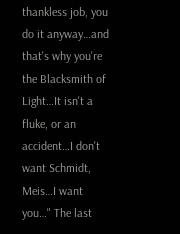thankless job, you do it anyway…and that's why you're the Blacksmith of Light…It isn't a fluke, or an accident…I don't want Schmidt, Meis…I want you…" The last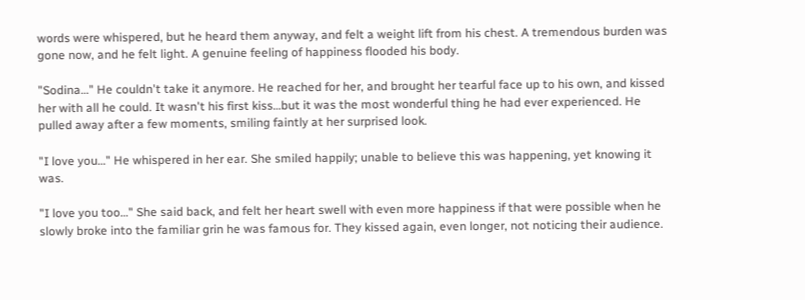words were whispered, but he heard them anyway, and felt a weight lift from his chest. A tremendous burden was gone now, and he felt light. A genuine feeling of happiness flooded his body.

"Sodina…" He couldn't take it anymore. He reached for her, and brought her tearful face up to his own, and kissed her with all he could. It wasn't his first kiss…but it was the most wonderful thing he had ever experienced. He pulled away after a few moments, smiling faintly at her surprised look.

"I love you…" He whispered in her ear. She smiled happily; unable to believe this was happening, yet knowing it was.

"I love you too…" She said back, and felt her heart swell with even more happiness if that were possible when he slowly broke into the familiar grin he was famous for. They kissed again, even longer, not noticing their audience.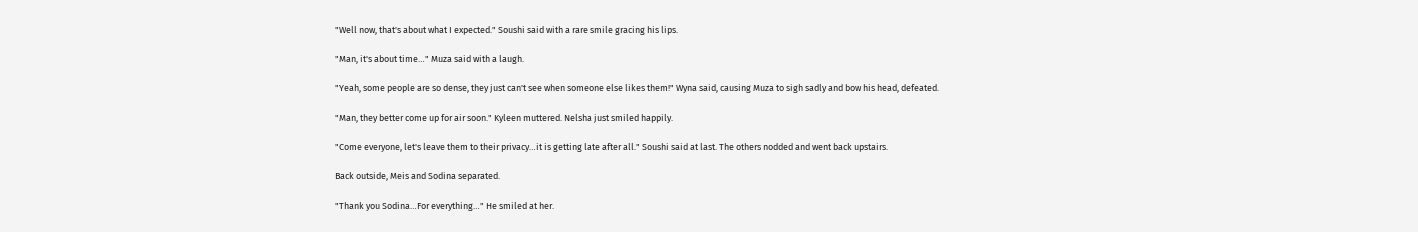"Well now, that's about what I expected." Soushi said with a rare smile gracing his lips.

"Man, it's about time…" Muza said with a laugh.

"Yeah, some people are so dense, they just can't see when someone else likes them!" Wyna said, causing Muza to sigh sadly and bow his head, defeated.

"Man, they better come up for air soon." Kyleen muttered. Nelsha just smiled happily.

"Come everyone, let's leave them to their privacy…it is getting late after all." Soushi said at last. The others nodded and went back upstairs.

Back outside, Meis and Sodina separated.

"Thank you Sodina…For everything…" He smiled at her.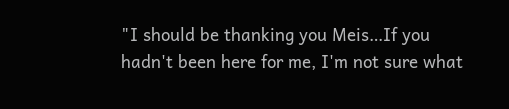"I should be thanking you Meis…If you hadn't been here for me, I'm not sure what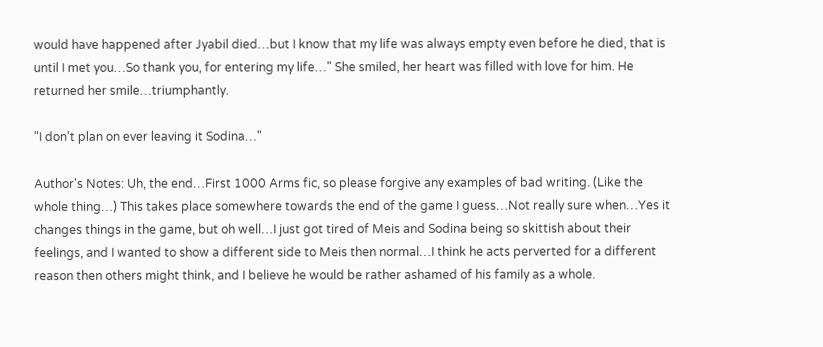would have happened after Jyabil died…but I know that my life was always empty even before he died, that is until I met you…So thank you, for entering my life…" She smiled, her heart was filled with love for him. He returned her smile…triumphantly.

"I don't plan on ever leaving it Sodina…"

Author's Notes: Uh, the end…First 1000 Arms fic, so please forgive any examples of bad writing. (Like the whole thing…) This takes place somewhere towards the end of the game I guess…Not really sure when…Yes it changes things in the game, but oh well…I just got tired of Meis and Sodina being so skittish about their feelings, and I wanted to show a different side to Meis then normal…I think he acts perverted for a different reason then others might think, and I believe he would be rather ashamed of his family as a whole.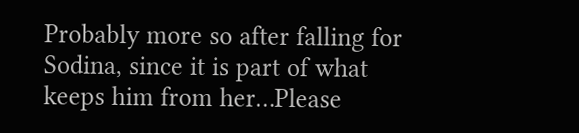Probably more so after falling for Sodina, since it is part of what keeps him from her…Please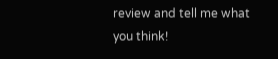review and tell me what you think!